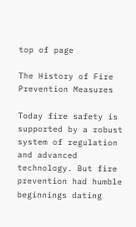top of page

The History of Fire Prevention Measures

Today fire safety is supported by a robust system of regulation and advanced technology. But fire prevention had humble beginnings dating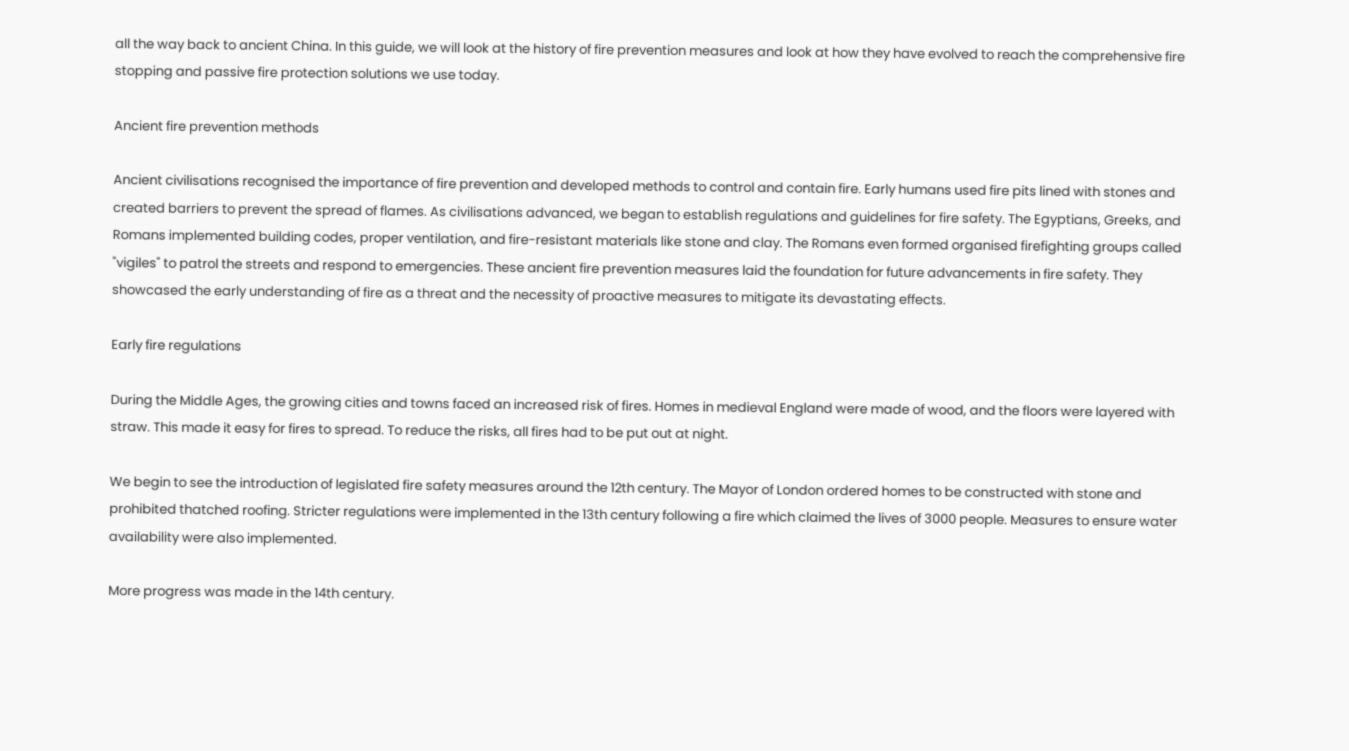all the way back to ancient China. In this guide, we will look at the history of fire prevention measures and look at how they have evolved to reach the comprehensive fire stopping and passive fire protection solutions we use today.

Ancient fire prevention methods

Ancient civilisations recognised the importance of fire prevention and developed methods to control and contain fire. Early humans used fire pits lined with stones and created barriers to prevent the spread of flames. As civilisations advanced, we began to establish regulations and guidelines for fire safety. The Egyptians, Greeks, and Romans implemented building codes, proper ventilation, and fire-resistant materials like stone and clay. The Romans even formed organised firefighting groups called "vigiles" to patrol the streets and respond to emergencies. These ancient fire prevention measures laid the foundation for future advancements in fire safety. They showcased the early understanding of fire as a threat and the necessity of proactive measures to mitigate its devastating effects.

Early fire regulations

During the Middle Ages, the growing cities and towns faced an increased risk of fires. Homes in medieval England were made of wood, and the floors were layered with straw. This made it easy for fires to spread. To reduce the risks, all fires had to be put out at night.

We begin to see the introduction of legislated fire safety measures around the 12th century. The Mayor of London ordered homes to be constructed with stone and prohibited thatched roofing. Stricter regulations were implemented in the 13th century following a fire which claimed the lives of 3000 people. Measures to ensure water availability were also implemented.

More progress was made in the 14th century.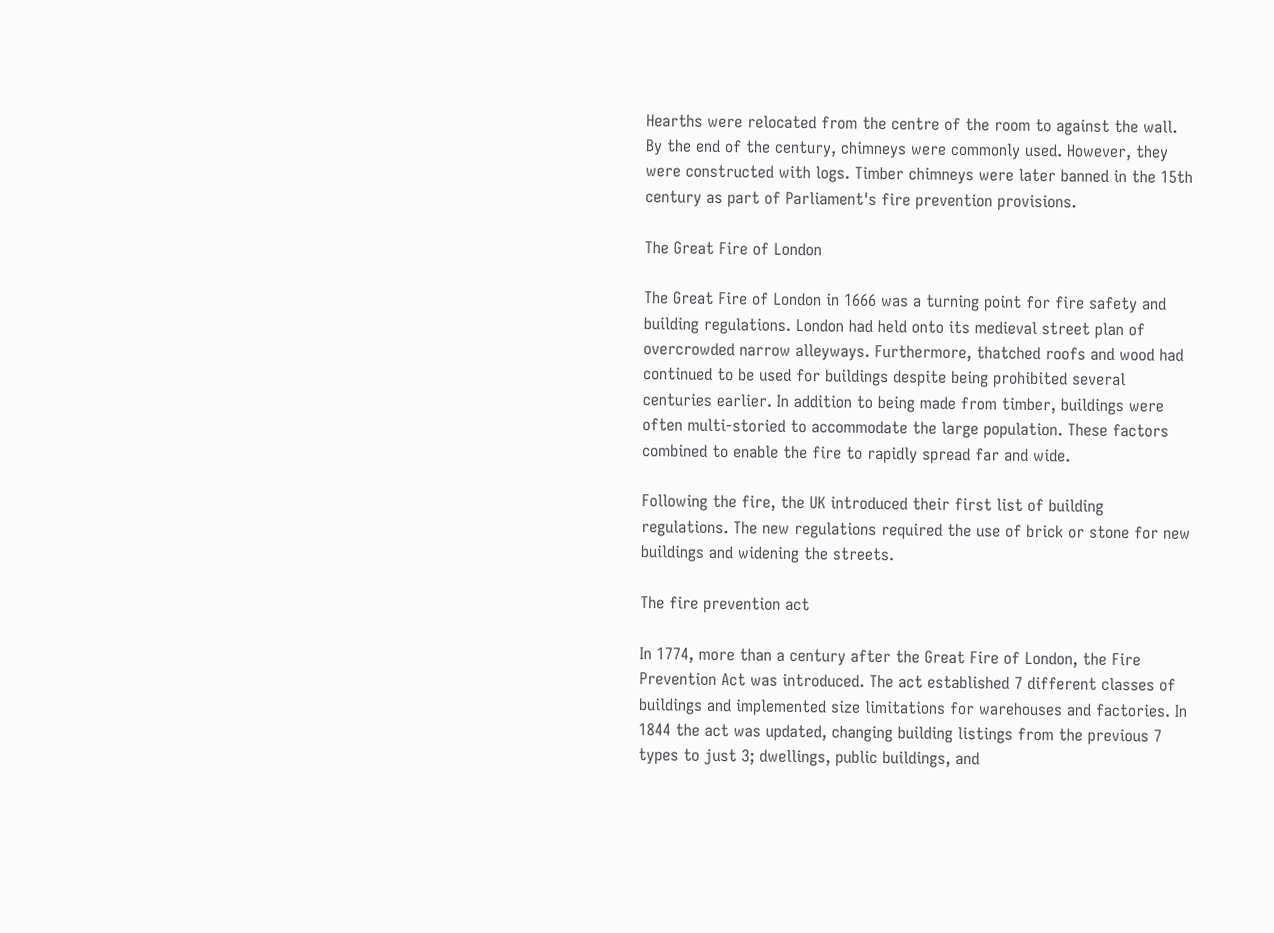Hearths were relocated from the centre of the room to against the wall. By the end of the century, chimneys were commonly used. However, they were constructed with logs. Timber chimneys were later banned in the 15th century as part of Parliament's fire prevention provisions.

The Great Fire of London

The Great Fire of London in 1666 was a turning point for fire safety and building regulations. London had held onto its medieval street plan of overcrowded narrow alleyways. Furthermore, thatched roofs and wood had continued to be used for buildings despite being prohibited several centuries earlier. In addition to being made from timber, buildings were often multi-storied to accommodate the large population. These factors combined to enable the fire to rapidly spread far and wide.

Following the fire, the UK introduced their first list of building regulations. The new regulations required the use of brick or stone for new buildings and widening the streets.

The fire prevention act

In 1774, more than a century after the Great Fire of London, the Fire Prevention Act was introduced. The act established 7 different classes of buildings and implemented size limitations for warehouses and factories. In 1844 the act was updated, changing building listings from the previous 7 types to just 3; dwellings, public buildings, and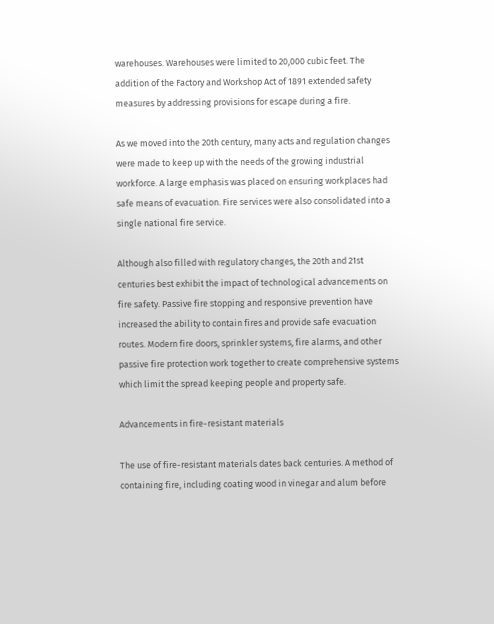warehouses. Warehouses were limited to 20,000 cubic feet. The addition of the Factory and Workshop Act of 1891 extended safety measures by addressing provisions for escape during a fire.

As we moved into the 20th century, many acts and regulation changes were made to keep up with the needs of the growing industrial workforce. A large emphasis was placed on ensuring workplaces had safe means of evacuation. Fire services were also consolidated into a single national fire service.

Although also filled with regulatory changes, the 20th and 21st centuries best exhibit the impact of technological advancements on fire safety. Passive fire stopping and responsive prevention have increased the ability to contain fires and provide safe evacuation routes. Modern fire doors, sprinkler systems, fire alarms, and other passive fire protection work together to create comprehensive systems which limit the spread keeping people and property safe.

Advancements in fire-resistant materials

The use of fire-resistant materials dates back centuries. A method of containing fire, including coating wood in vinegar and alum before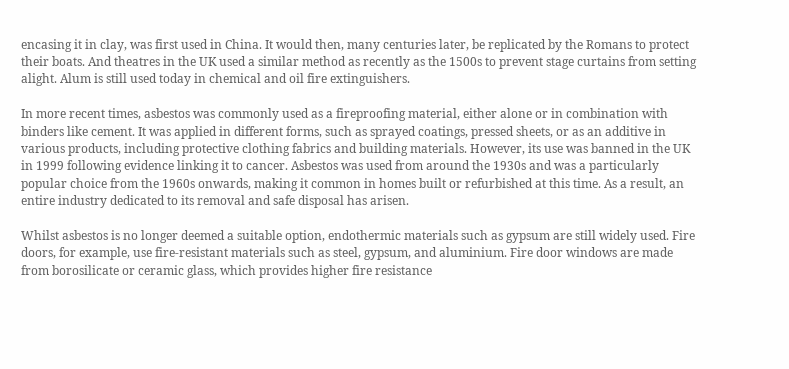encasing it in clay, was first used in China. It would then, many centuries later, be replicated by the Romans to protect their boats. And theatres in the UK used a similar method as recently as the 1500s to prevent stage curtains from setting alight. Alum is still used today in chemical and oil fire extinguishers.

In more recent times, asbestos was commonly used as a fireproofing material, either alone or in combination with binders like cement. It was applied in different forms, such as sprayed coatings, pressed sheets, or as an additive in various products, including protective clothing fabrics and building materials. However, its use was banned in the UK in 1999 following evidence linking it to cancer. Asbestos was used from around the 1930s and was a particularly popular choice from the 1960s onwards, making it common in homes built or refurbished at this time. As a result, an entire industry dedicated to its removal and safe disposal has arisen.

Whilst asbestos is no longer deemed a suitable option, endothermic materials such as gypsum are still widely used. Fire doors, for example, use fire-resistant materials such as steel, gypsum, and aluminium. Fire door windows are made from borosilicate or ceramic glass, which provides higher fire resistance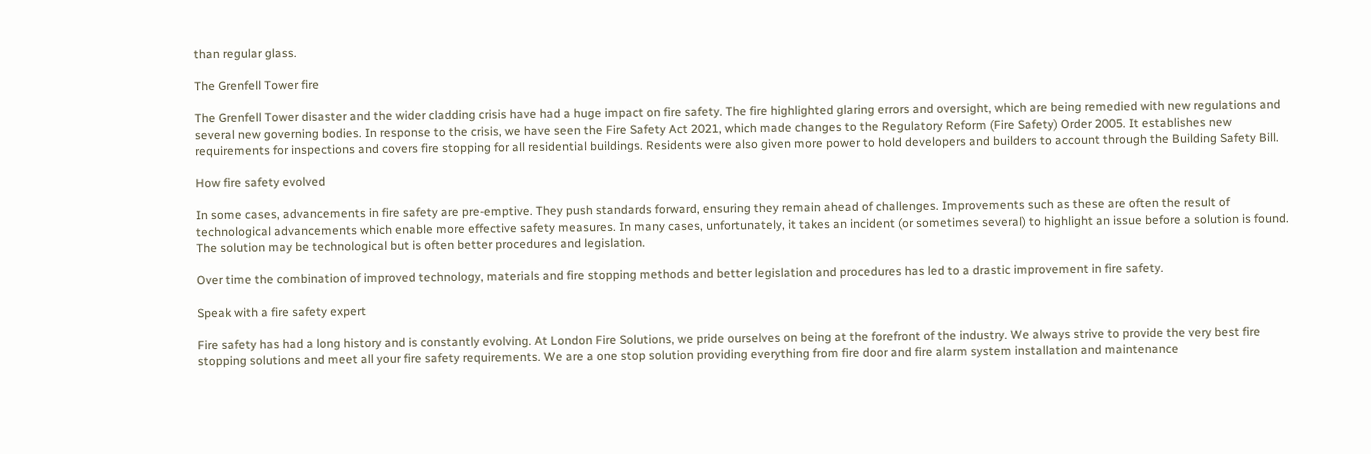than regular glass.

The Grenfell Tower fire

The Grenfell Tower disaster and the wider cladding crisis have had a huge impact on fire safety. The fire highlighted glaring errors and oversight, which are being remedied with new regulations and several new governing bodies. In response to the crisis, we have seen the Fire Safety Act 2021, which made changes to the Regulatory Reform (Fire Safety) Order 2005. It establishes new requirements for inspections and covers fire stopping for all residential buildings. Residents were also given more power to hold developers and builders to account through the Building Safety Bill.

How fire safety evolved

In some cases, advancements in fire safety are pre-emptive. They push standards forward, ensuring they remain ahead of challenges. Improvements such as these are often the result of technological advancements which enable more effective safety measures. In many cases, unfortunately, it takes an incident (or sometimes several) to highlight an issue before a solution is found. The solution may be technological but is often better procedures and legislation.

Over time the combination of improved technology, materials and fire stopping methods and better legislation and procedures has led to a drastic improvement in fire safety.

Speak with a fire safety expert

Fire safety has had a long history and is constantly evolving. At London Fire Solutions, we pride ourselves on being at the forefront of the industry. We always strive to provide the very best fire stopping solutions and meet all your fire safety requirements. We are a one stop solution providing everything from fire door and fire alarm system installation and maintenance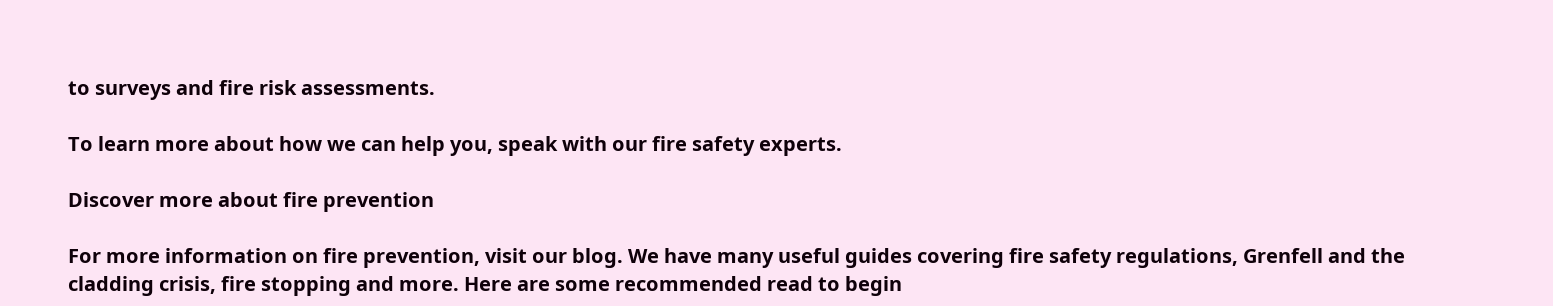to surveys and fire risk assessments.

To learn more about how we can help you, speak with our fire safety experts.

Discover more about fire prevention

For more information on fire prevention, visit our blog. We have many useful guides covering fire safety regulations, Grenfell and the cladding crisis, fire stopping and more. Here are some recommended read to begin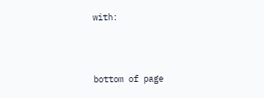with:



bottom of page